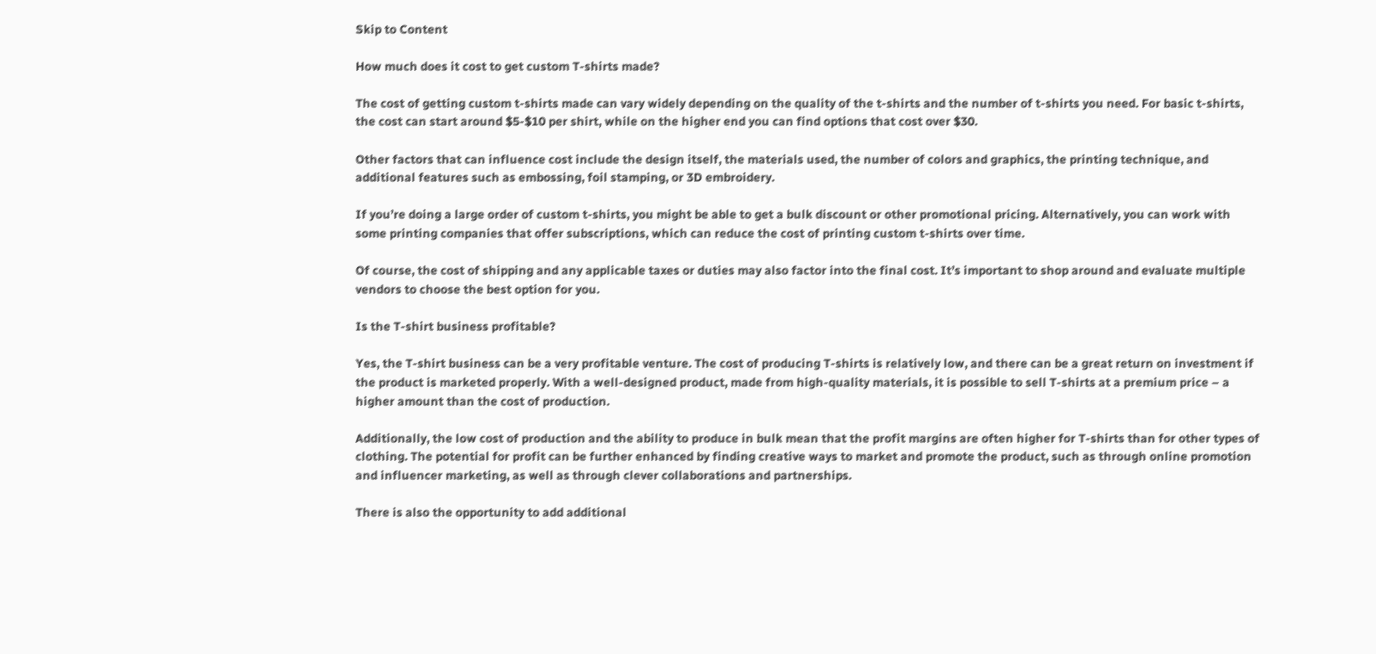Skip to Content

How much does it cost to get custom T-shirts made?

The cost of getting custom t-shirts made can vary widely depending on the quality of the t-shirts and the number of t-shirts you need. For basic t-shirts, the cost can start around $5-$10 per shirt, while on the higher end you can find options that cost over $30.

Other factors that can influence cost include the design itself, the materials used, the number of colors and graphics, the printing technique, and additional features such as embossing, foil stamping, or 3D embroidery.

If you’re doing a large order of custom t-shirts, you might be able to get a bulk discount or other promotional pricing. Alternatively, you can work with some printing companies that offer subscriptions, which can reduce the cost of printing custom t-shirts over time.

Of course, the cost of shipping and any applicable taxes or duties may also factor into the final cost. It’s important to shop around and evaluate multiple vendors to choose the best option for you.

Is the T-shirt business profitable?

Yes, the T-shirt business can be a very profitable venture. The cost of producing T-shirts is relatively low, and there can be a great return on investment if the product is marketed properly. With a well-designed product, made from high-quality materials, it is possible to sell T-shirts at a premium price – a higher amount than the cost of production.

Additionally, the low cost of production and the ability to produce in bulk mean that the profit margins are often higher for T-shirts than for other types of clothing. The potential for profit can be further enhanced by finding creative ways to market and promote the product, such as through online promotion and influencer marketing, as well as through clever collaborations and partnerships.

There is also the opportunity to add additional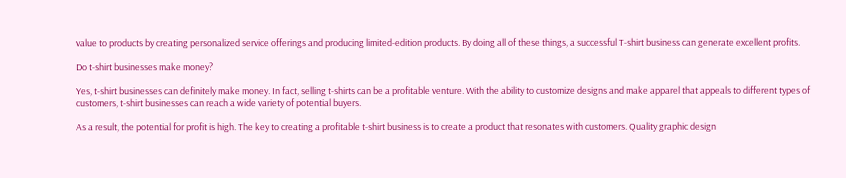value to products by creating personalized service offerings and producing limited-edition products. By doing all of these things, a successful T-shirt business can generate excellent profits.

Do t-shirt businesses make money?

Yes, t-shirt businesses can definitely make money. In fact, selling t-shirts can be a profitable venture. With the ability to customize designs and make apparel that appeals to different types of customers, t-shirt businesses can reach a wide variety of potential buyers.

As a result, the potential for profit is high. The key to creating a profitable t-shirt business is to create a product that resonates with customers. Quality graphic design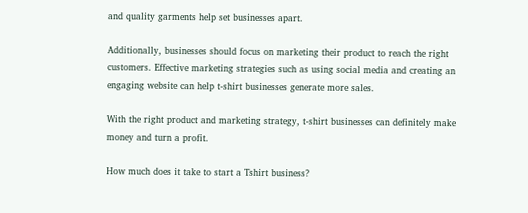and quality garments help set businesses apart.

Additionally, businesses should focus on marketing their product to reach the right customers. Effective marketing strategies such as using social media and creating an engaging website can help t-shirt businesses generate more sales.

With the right product and marketing strategy, t-shirt businesses can definitely make money and turn a profit.

How much does it take to start a Tshirt business?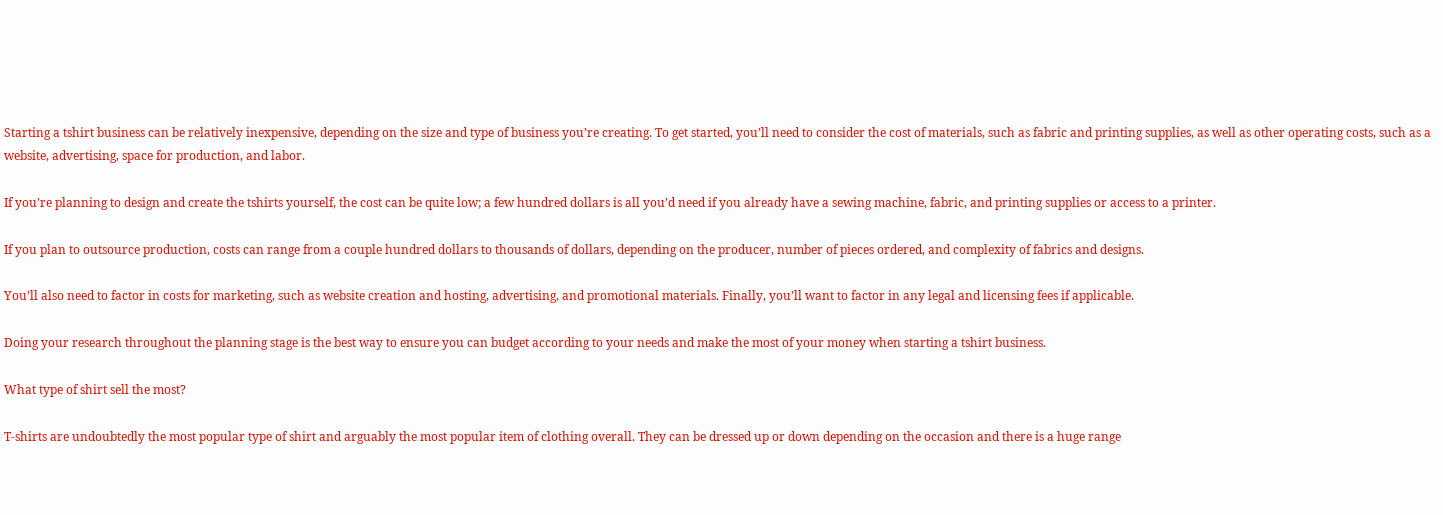Starting a tshirt business can be relatively inexpensive, depending on the size and type of business you’re creating. To get started, you’ll need to consider the cost of materials, such as fabric and printing supplies, as well as other operating costs, such as a website, advertising, space for production, and labor.

If you’re planning to design and create the tshirts yourself, the cost can be quite low; a few hundred dollars is all you’d need if you already have a sewing machine, fabric, and printing supplies or access to a printer.

If you plan to outsource production, costs can range from a couple hundred dollars to thousands of dollars, depending on the producer, number of pieces ordered, and complexity of fabrics and designs.

You’ll also need to factor in costs for marketing, such as website creation and hosting, advertising, and promotional materials. Finally, you’ll want to factor in any legal and licensing fees if applicable.

Doing your research throughout the planning stage is the best way to ensure you can budget according to your needs and make the most of your money when starting a tshirt business.

What type of shirt sell the most?

T-shirts are undoubtedly the most popular type of shirt and arguably the most popular item of clothing overall. They can be dressed up or down depending on the occasion and there is a huge range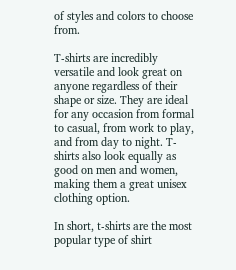of styles and colors to choose from.

T-shirts are incredibly versatile and look great on anyone regardless of their shape or size. They are ideal for any occasion from formal to casual, from work to play, and from day to night. T-shirts also look equally as good on men and women, making them a great unisex clothing option.

In short, t-shirts are the most popular type of shirt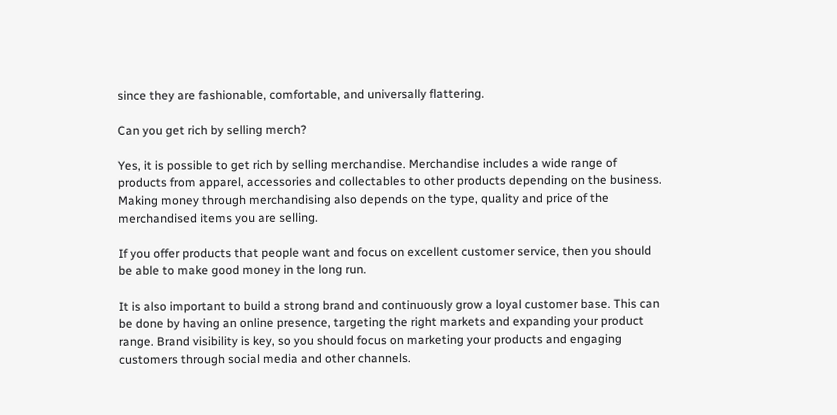since they are fashionable, comfortable, and universally flattering.

Can you get rich by selling merch?

Yes, it is possible to get rich by selling merchandise. Merchandise includes a wide range of products from apparel, accessories and collectables to other products depending on the business. Making money through merchandising also depends on the type, quality and price of the merchandised items you are selling.

If you offer products that people want and focus on excellent customer service, then you should be able to make good money in the long run.

It is also important to build a strong brand and continuously grow a loyal customer base. This can be done by having an online presence, targeting the right markets and expanding your product range. Brand visibility is key, so you should focus on marketing your products and engaging customers through social media and other channels.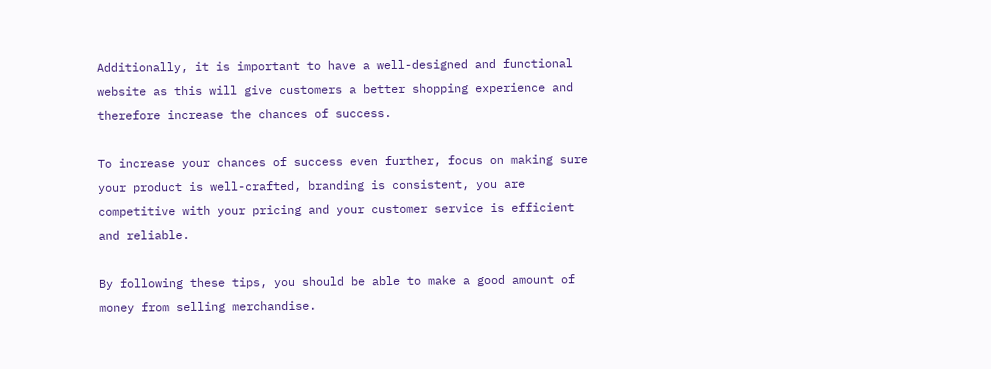Additionally, it is important to have a well-designed and functional website as this will give customers a better shopping experience and therefore increase the chances of success.

To increase your chances of success even further, focus on making sure your product is well-crafted, branding is consistent, you are competitive with your pricing and your customer service is efficient and reliable.

By following these tips, you should be able to make a good amount of money from selling merchandise.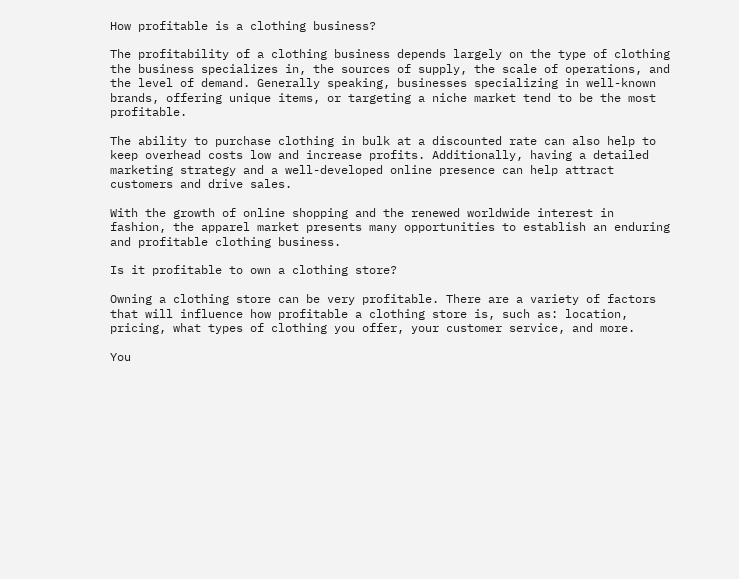How profitable is a clothing business?

The profitability of a clothing business depends largely on the type of clothing the business specializes in, the sources of supply, the scale of operations, and the level of demand. Generally speaking, businesses specializing in well-known brands, offering unique items, or targeting a niche market tend to be the most profitable.

The ability to purchase clothing in bulk at a discounted rate can also help to keep overhead costs low and increase profits. Additionally, having a detailed marketing strategy and a well-developed online presence can help attract customers and drive sales.

With the growth of online shopping and the renewed worldwide interest in fashion, the apparel market presents many opportunities to establish an enduring and profitable clothing business.

Is it profitable to own a clothing store?

Owning a clothing store can be very profitable. There are a variety of factors that will influence how profitable a clothing store is, such as: location, pricing, what types of clothing you offer, your customer service, and more.

You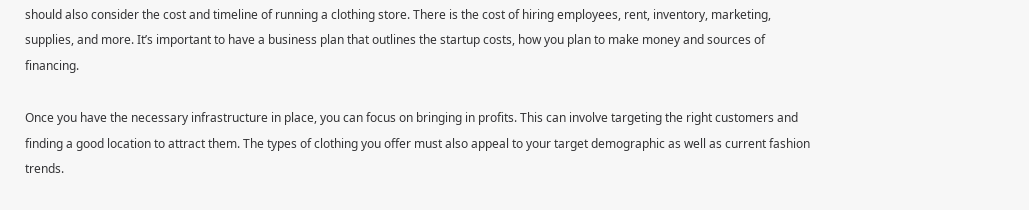should also consider the cost and timeline of running a clothing store. There is the cost of hiring employees, rent, inventory, marketing, supplies, and more. It’s important to have a business plan that outlines the startup costs, how you plan to make money and sources of financing.

Once you have the necessary infrastructure in place, you can focus on bringing in profits. This can involve targeting the right customers and finding a good location to attract them. The types of clothing you offer must also appeal to your target demographic as well as current fashion trends.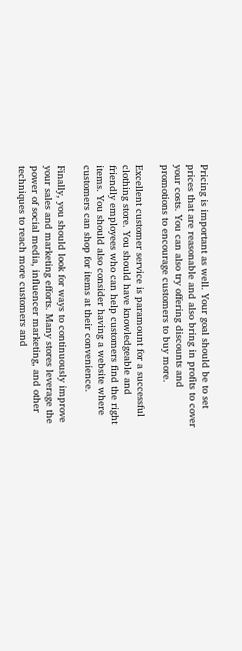Pricing is important as well. Your goal should be to set prices that are reasonable and also bring in profits to cover your costs. You can also try offering discounts and promotions to encourage customers to buy more.

Excellent customer service is paramount for a successful clothing store. You should have knowledgeable and friendly employees who can help customers find the right items. You should also consider having a website where customers can shop for items at their convenience.

Finally, you should look for ways to continuously improve your sales and marketing efforts. Many stores leverage the power of social media, influencer marketing, and other techniques to reach more customers and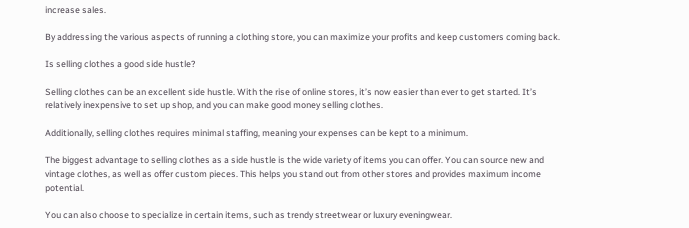increase sales.

By addressing the various aspects of running a clothing store, you can maximize your profits and keep customers coming back.

Is selling clothes a good side hustle?

Selling clothes can be an excellent side hustle. With the rise of online stores, it’s now easier than ever to get started. It’s relatively inexpensive to set up shop, and you can make good money selling clothes.

Additionally, selling clothes requires minimal staffing, meaning your expenses can be kept to a minimum.

The biggest advantage to selling clothes as a side hustle is the wide variety of items you can offer. You can source new and vintage clothes, as well as offer custom pieces. This helps you stand out from other stores and provides maximum income potential.

You can also choose to specialize in certain items, such as trendy streetwear or luxury eveningwear.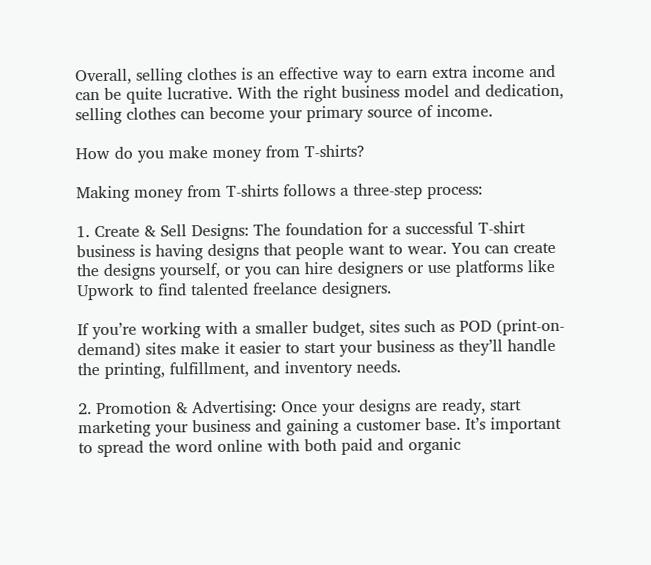Overall, selling clothes is an effective way to earn extra income and can be quite lucrative. With the right business model and dedication, selling clothes can become your primary source of income.

How do you make money from T-shirts?

Making money from T-shirts follows a three-step process:

1. Create & Sell Designs: The foundation for a successful T-shirt business is having designs that people want to wear. You can create the designs yourself, or you can hire designers or use platforms like Upwork to find talented freelance designers.

If you’re working with a smaller budget, sites such as POD (print-on-demand) sites make it easier to start your business as they’ll handle the printing, fulfillment, and inventory needs.

2. Promotion & Advertising: Once your designs are ready, start marketing your business and gaining a customer base. It’s important to spread the word online with both paid and organic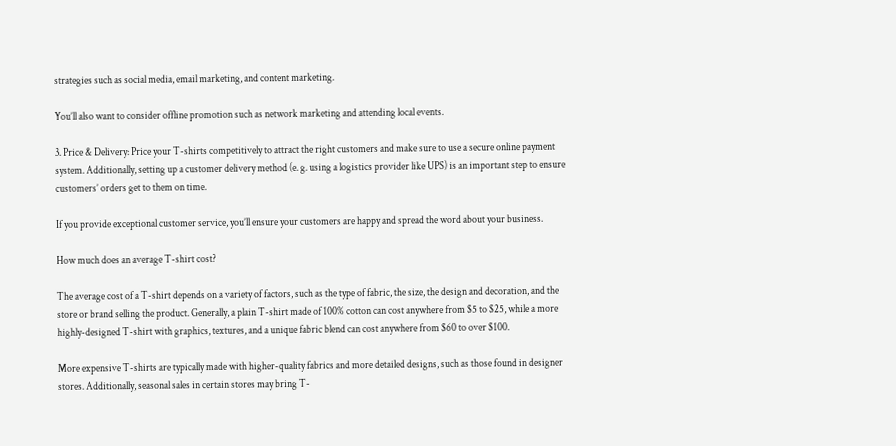strategies such as social media, email marketing, and content marketing.

You’ll also want to consider offline promotion such as network marketing and attending local events.

3. Price & Delivery: Price your T-shirts competitively to attract the right customers and make sure to use a secure online payment system. Additionally, setting up a customer delivery method (e. g. using a logistics provider like UPS) is an important step to ensure customers’ orders get to them on time.

If you provide exceptional customer service, you’ll ensure your customers are happy and spread the word about your business.

How much does an average T-shirt cost?

The average cost of a T-shirt depends on a variety of factors, such as the type of fabric, the size, the design and decoration, and the store or brand selling the product. Generally, a plain T-shirt made of 100% cotton can cost anywhere from $5 to $25, while a more highly-designed T-shirt with graphics, textures, and a unique fabric blend can cost anywhere from $60 to over $100.

More expensive T-shirts are typically made with higher-quality fabrics and more detailed designs, such as those found in designer stores. Additionally, seasonal sales in certain stores may bring T-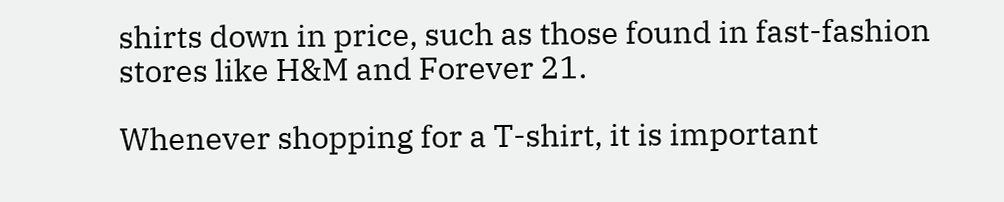shirts down in price, such as those found in fast-fashion stores like H&M and Forever 21.

Whenever shopping for a T-shirt, it is important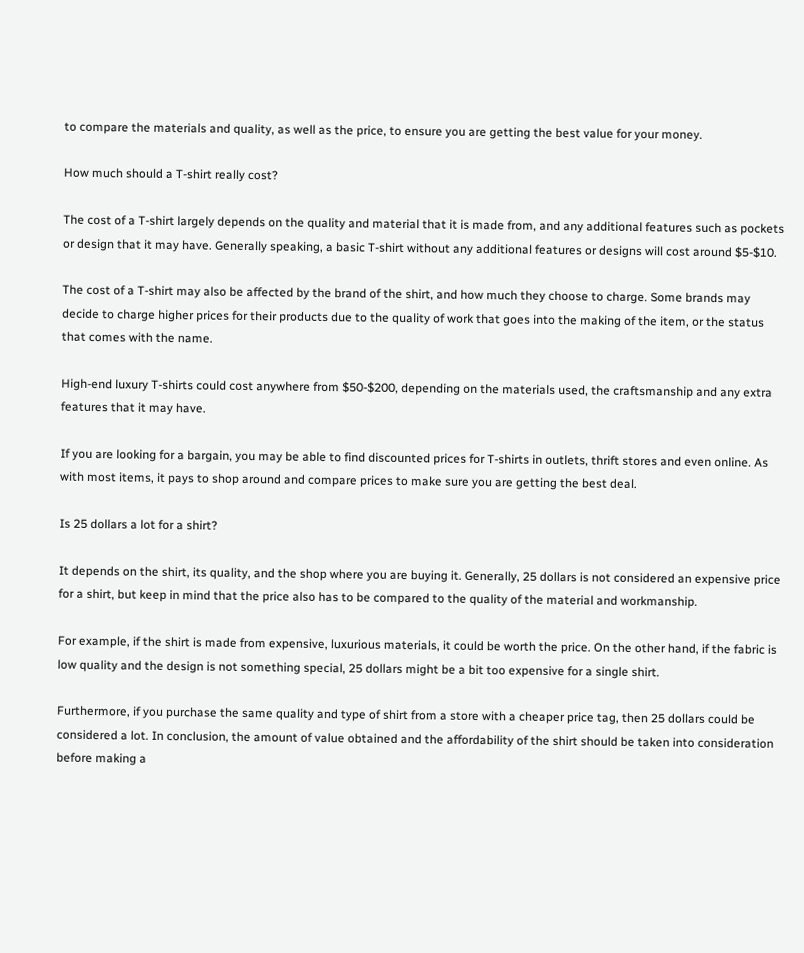to compare the materials and quality, as well as the price, to ensure you are getting the best value for your money.

How much should a T-shirt really cost?

The cost of a T-shirt largely depends on the quality and material that it is made from, and any additional features such as pockets or design that it may have. Generally speaking, a basic T-shirt without any additional features or designs will cost around $5-$10.

The cost of a T-shirt may also be affected by the brand of the shirt, and how much they choose to charge. Some brands may decide to charge higher prices for their products due to the quality of work that goes into the making of the item, or the status that comes with the name.

High-end luxury T-shirts could cost anywhere from $50-$200, depending on the materials used, the craftsmanship and any extra features that it may have.

If you are looking for a bargain, you may be able to find discounted prices for T-shirts in outlets, thrift stores and even online. As with most items, it pays to shop around and compare prices to make sure you are getting the best deal.

Is 25 dollars a lot for a shirt?

It depends on the shirt, its quality, and the shop where you are buying it. Generally, 25 dollars is not considered an expensive price for a shirt, but keep in mind that the price also has to be compared to the quality of the material and workmanship.

For example, if the shirt is made from expensive, luxurious materials, it could be worth the price. On the other hand, if the fabric is low quality and the design is not something special, 25 dollars might be a bit too expensive for a single shirt.

Furthermore, if you purchase the same quality and type of shirt from a store with a cheaper price tag, then 25 dollars could be considered a lot. In conclusion, the amount of value obtained and the affordability of the shirt should be taken into consideration before making a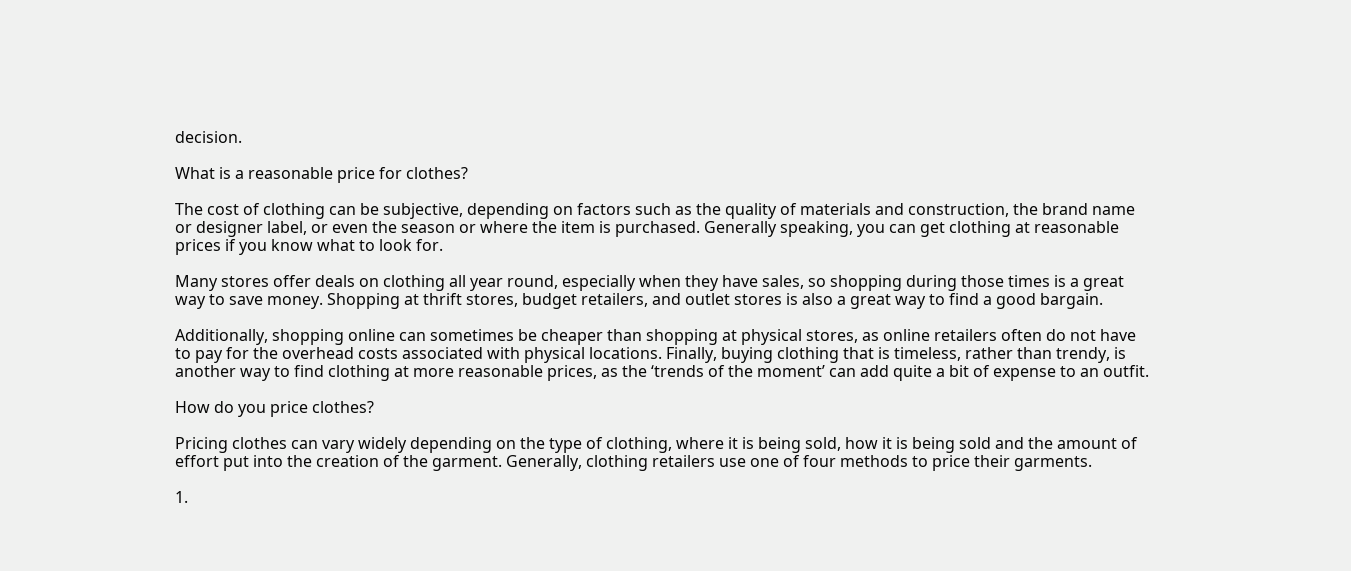decision.

What is a reasonable price for clothes?

The cost of clothing can be subjective, depending on factors such as the quality of materials and construction, the brand name or designer label, or even the season or where the item is purchased. Generally speaking, you can get clothing at reasonable prices if you know what to look for.

Many stores offer deals on clothing all year round, especially when they have sales, so shopping during those times is a great way to save money. Shopping at thrift stores, budget retailers, and outlet stores is also a great way to find a good bargain.

Additionally, shopping online can sometimes be cheaper than shopping at physical stores, as online retailers often do not have to pay for the overhead costs associated with physical locations. Finally, buying clothing that is timeless, rather than trendy, is another way to find clothing at more reasonable prices, as the ‘trends of the moment’ can add quite a bit of expense to an outfit.

How do you price clothes?

Pricing clothes can vary widely depending on the type of clothing, where it is being sold, how it is being sold and the amount of effort put into the creation of the garment. Generally, clothing retailers use one of four methods to price their garments.

1.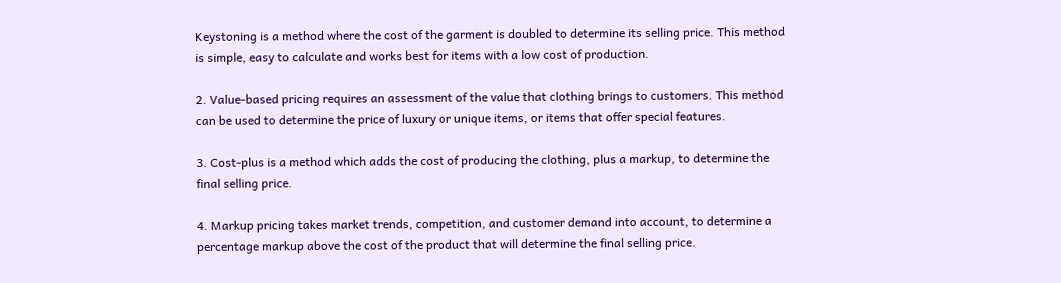Keystoning is a method where the cost of the garment is doubled to determine its selling price. This method is simple, easy to calculate and works best for items with a low cost of production.

2. Value-based pricing requires an assessment of the value that clothing brings to customers. This method can be used to determine the price of luxury or unique items, or items that offer special features.

3. Cost-plus is a method which adds the cost of producing the clothing, plus a markup, to determine the final selling price.

4. Markup pricing takes market trends, competition, and customer demand into account, to determine a percentage markup above the cost of the product that will determine the final selling price.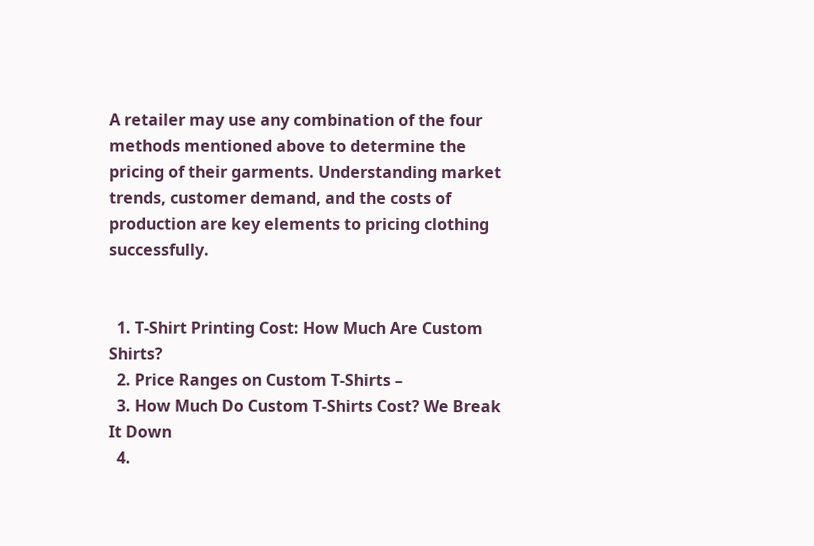A retailer may use any combination of the four methods mentioned above to determine the pricing of their garments. Understanding market trends, customer demand, and the costs of production are key elements to pricing clothing successfully.


  1. T-Shirt Printing Cost: How Much Are Custom Shirts?
  2. Price Ranges on Custom T-Shirts –
  3. How Much Do Custom T-Shirts Cost? We Break It Down
  4.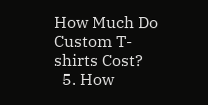How Much Do Custom T-shirts Cost?
  5. How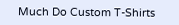Much Do Custom T-Shirts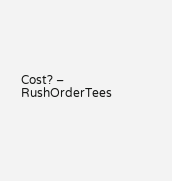Cost? – RushOrderTees